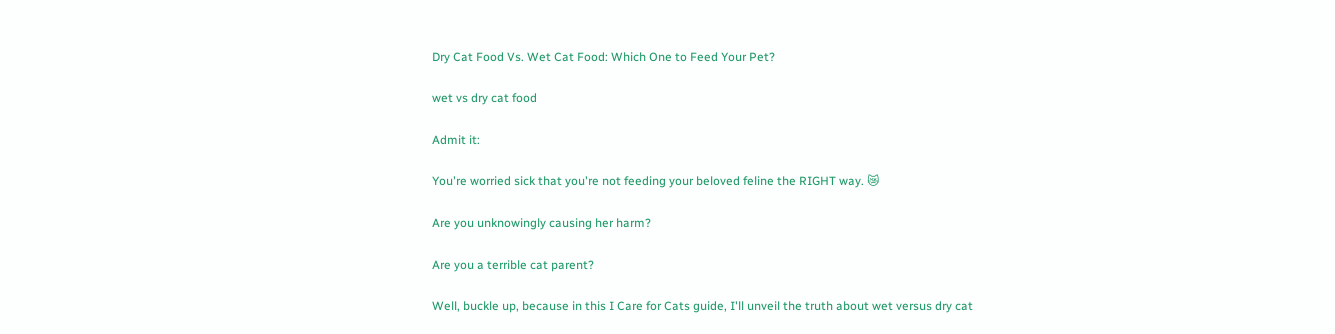Dry Cat Food Vs. Wet Cat Food: Which One to Feed Your Pet?

wet vs dry cat food

Admit it:

You're worried sick that you're not feeding your beloved feline the RIGHT way. 😿

Are you unknowingly causing her harm?

Are you a terrible cat parent?

Well, buckle up, because in this I Care for Cats guide, I'll unveil the truth about wet versus dry cat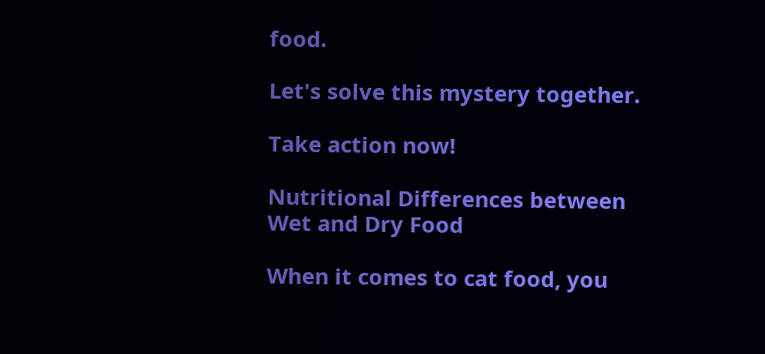food.

Let's solve this mystery together.

Take action now!

Nutritional Differences between Wet and Dry Food

When it comes to cat food, you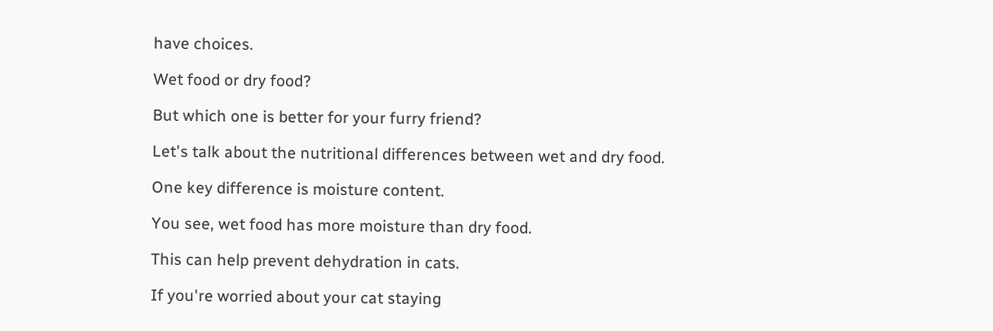have choices.

Wet food or dry food?

But which one is better for your furry friend?

Let's talk about the nutritional differences between wet and dry food.

One key difference is moisture content.

You see, wet food has more moisture than dry food.

This can help prevent dehydration in cats.

If you're worried about your cat staying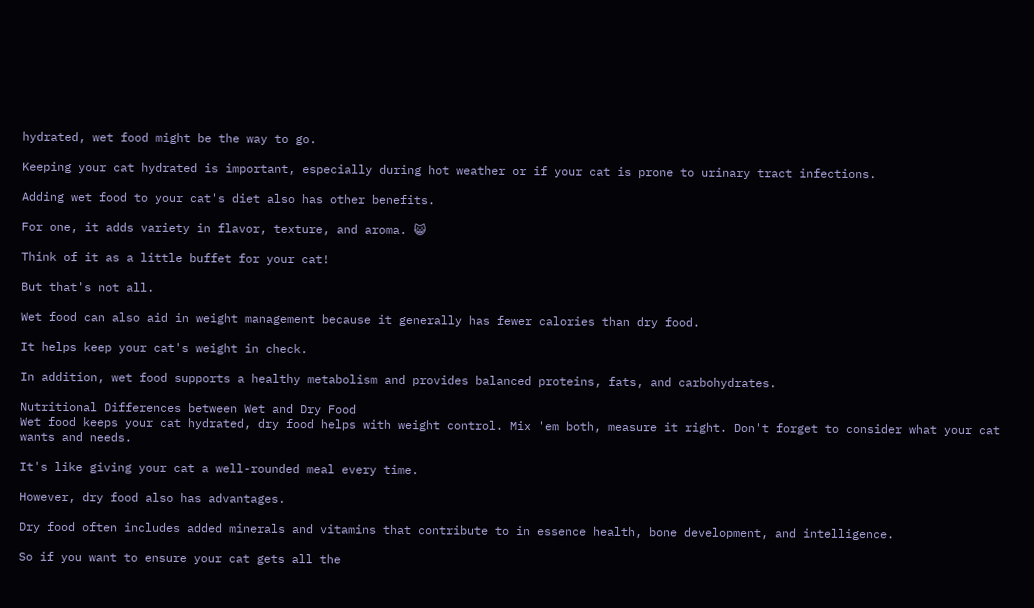hydrated, wet food might be the way to go.

Keeping your cat hydrated is important, especially during hot weather or if your cat is prone to urinary tract infections.

Adding wet food to your cat's diet also has other benefits.

For one, it adds variety in flavor, texture, and aroma. 😺

Think of it as a little buffet for your cat!

But that's not all.

Wet food can also aid in weight management because it generally has fewer calories than dry food.

It helps keep your cat's weight in check.

In addition, wet food supports a healthy metabolism and provides balanced proteins, fats, and carbohydrates.

Nutritional Differences between Wet and Dry Food
Wet food keeps your cat hydrated, dry food helps with weight control. Mix 'em both, measure it right. Don't forget to consider what your cat wants and needs.

It's like giving your cat a well-rounded meal every time.

However, dry food also has advantages.

Dry food often includes added minerals and vitamins that contribute to in essence health, bone development, and intelligence.

So if you want to ensure your cat gets all the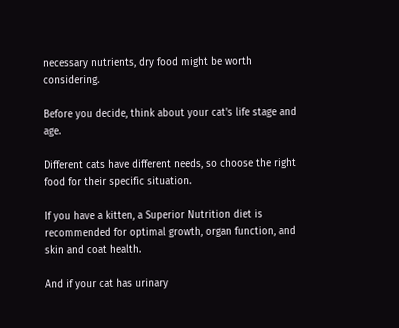necessary nutrients, dry food might be worth considering.

Before you decide, think about your cat's life stage and age.

Different cats have different needs, so choose the right food for their specific situation.

If you have a kitten, a Superior Nutrition diet is recommended for optimal growth, organ function, and skin and coat health.

And if your cat has urinary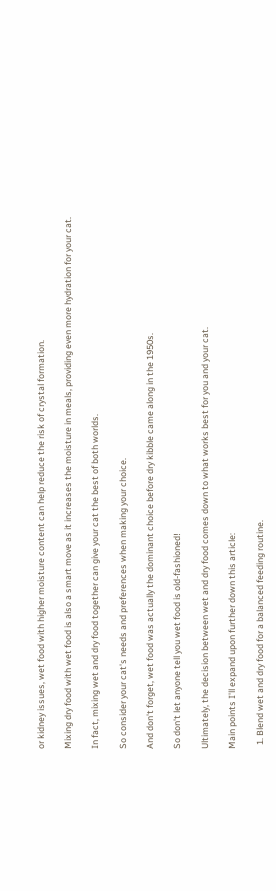or kidney issues, wet food with higher moisture content can help reduce the risk of crystal formation.

Mixing dry food with wet food is also a smart move as it increases the moisture in meals, providing even more hydration for your cat.

In fact, mixing wet and dry food together can give your cat the best of both worlds.

So consider your cat's needs and preferences when making your choice.

And don't forget, wet food was actually the dominant choice before dry kibble came along in the 1950s.

So don't let anyone tell you wet food is old-fashioned!

Ultimately, the decision between wet and dry food comes down to what works best for you and your cat.

Main points I'll expand upon further down this article:

  1. Blend wet and dry food for a balanced feeding routine.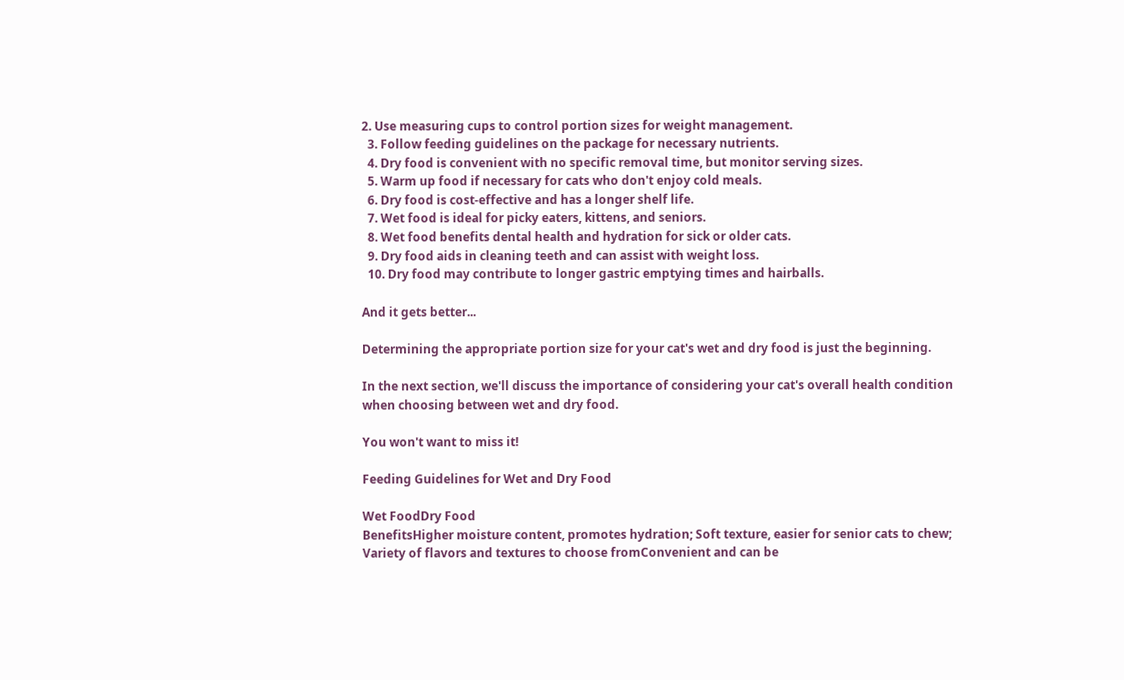2. Use measuring cups to control portion sizes for weight management.
  3. Follow feeding guidelines on the package for necessary nutrients.
  4. Dry food is convenient with no specific removal time, but monitor serving sizes.
  5. Warm up food if necessary for cats who don't enjoy cold meals.
  6. Dry food is cost-effective and has a longer shelf life.
  7. Wet food is ideal for picky eaters, kittens, and seniors.
  8. Wet food benefits dental health and hydration for sick or older cats.
  9. Dry food aids in cleaning teeth and can assist with weight loss.
  10. Dry food may contribute to longer gastric emptying times and hairballs.

And it gets better...

Determining the appropriate portion size for your cat's wet and dry food is just the beginning.

In the next section, we'll discuss the importance of considering your cat's overall health condition when choosing between wet and dry food.

You won't want to miss it!

Feeding Guidelines for Wet and Dry Food

Wet FoodDry Food
BenefitsHigher moisture content, promotes hydration; Soft texture, easier for senior cats to chew; Variety of flavors and textures to choose fromConvenient and can be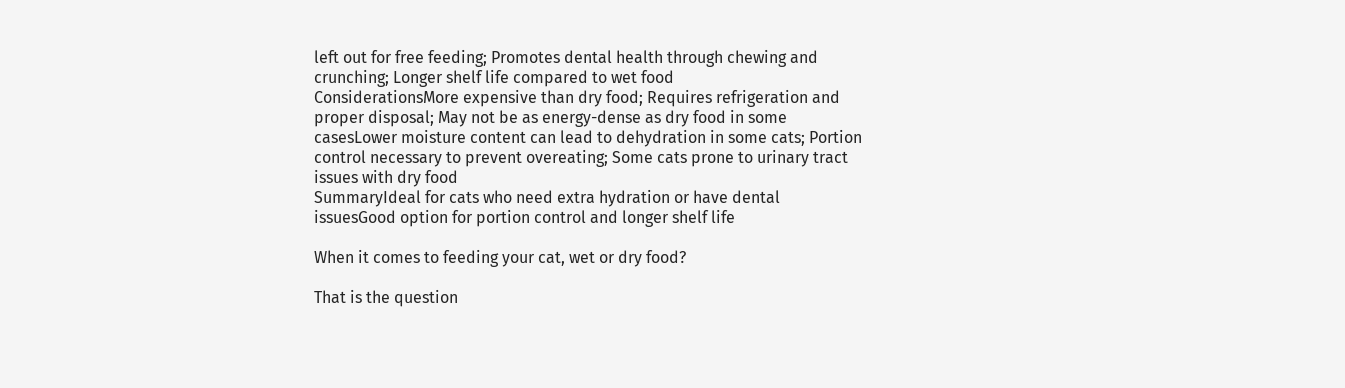left out for free feeding; Promotes dental health through chewing and crunching; Longer shelf life compared to wet food
ConsiderationsMore expensive than dry food; Requires refrigeration and proper disposal; May not be as energy-dense as dry food in some casesLower moisture content can lead to dehydration in some cats; Portion control necessary to prevent overeating; Some cats prone to urinary tract issues with dry food
SummaryIdeal for cats who need extra hydration or have dental issuesGood option for portion control and longer shelf life

When it comes to feeding your cat, wet or dry food?

That is the question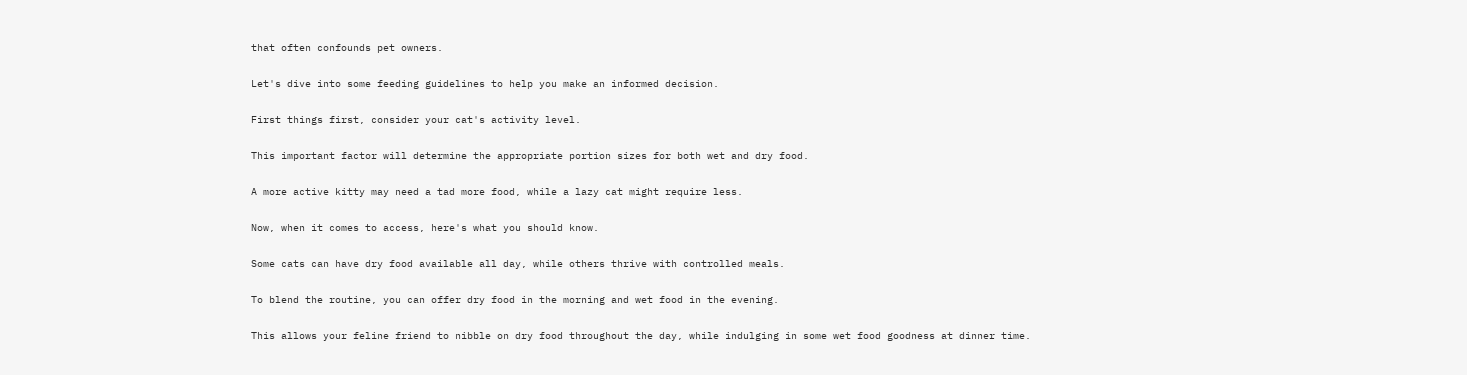that often confounds pet owners.

Let's dive into some feeding guidelines to help you make an informed decision.

First things first, consider your cat's activity level.

This important factor will determine the appropriate portion sizes for both wet and dry food.

A more active kitty may need a tad more food, while a lazy cat might require less.

Now, when it comes to access, here's what you should know.

Some cats can have dry food available all day, while others thrive with controlled meals.

To blend the routine, you can offer dry food in the morning and wet food in the evening.

This allows your feline friend to nibble on dry food throughout the day, while indulging in some wet food goodness at dinner time.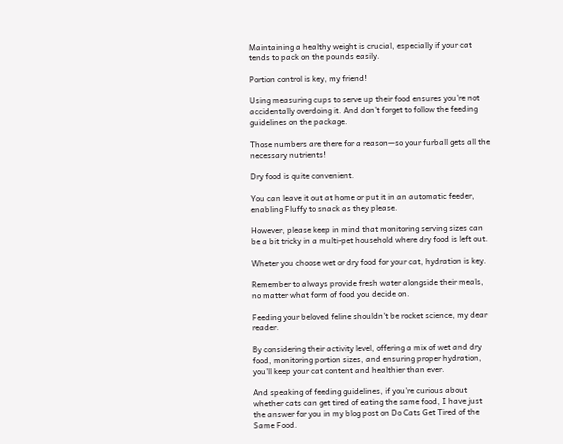Maintaining a healthy weight is crucial, especially if your cat tends to pack on the pounds easily.

Portion control is key, my friend!

Using measuring cups to serve up their food ensures you're not accidentally overdoing it. And don't forget to follow the feeding guidelines on the package.

Those numbers are there for a reason—so your furball gets all the necessary nutrients!

Dry food is quite convenient.

You can leave it out at home or put it in an automatic feeder, enabling Fluffy to snack as they please.

However, please keep in mind that monitoring serving sizes can be a bit tricky in a multi-pet household where dry food is left out.

Wheter you choose wet or dry food for your cat, hydration is key.

Remember to always provide fresh water alongside their meals, no matter what form of food you decide on.

Feeding your beloved feline shouldn't be rocket science, my dear reader.

By considering their activity level, offering a mix of wet and dry food, monitoring portion sizes, and ensuring proper hydration, you'll keep your cat content and healthier than ever.

And speaking of feeding guidelines, if you're curious about whether cats can get tired of eating the same food, I have just the answer for you in my blog post on Do Cats Get Tired of the Same Food.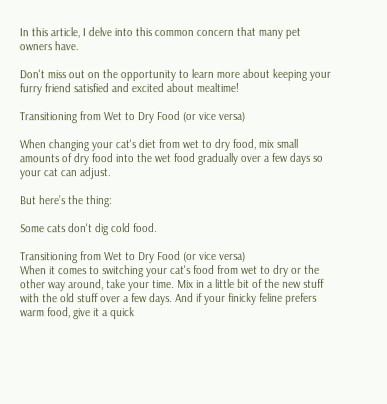In this article, I delve into this common concern that many pet owners have.

Don't miss out on the opportunity to learn more about keeping your furry friend satisfied and excited about mealtime!

Transitioning from Wet to Dry Food (or vice versa)

When changing your cat's diet from wet to dry food, mix small amounts of dry food into the wet food gradually over a few days so your cat can adjust.

But here’s the thing:

Some cats don't dig cold food.

Transitioning from Wet to Dry Food (or vice versa)
When it comes to switching your cat's food from wet to dry or the other way around, take your time. Mix in a little bit of the new stuff with the old stuff over a few days. And if your finicky feline prefers warm food, give it a quick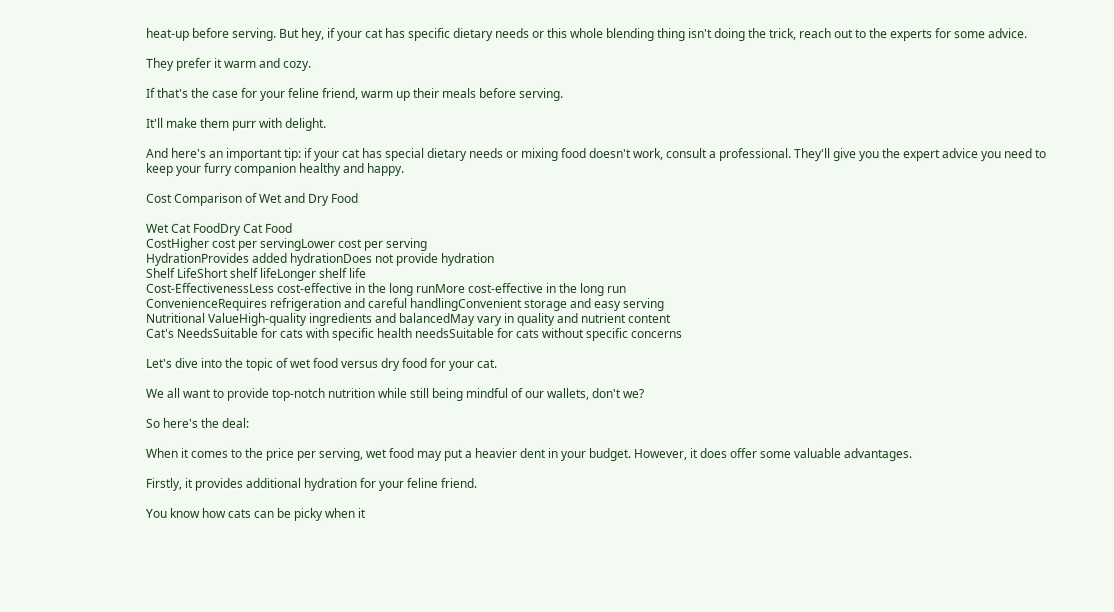heat-up before serving. But hey, if your cat has specific dietary needs or this whole blending thing isn't doing the trick, reach out to the experts for some advice.

They prefer it warm and cozy.

If that's the case for your feline friend, warm up their meals before serving.

It'll make them purr with delight.

And here's an important tip: if your cat has special dietary needs or mixing food doesn't work, consult a professional. They'll give you the expert advice you need to keep your furry companion healthy and happy.

Cost Comparison of Wet and Dry Food

Wet Cat FoodDry Cat Food
CostHigher cost per servingLower cost per serving
HydrationProvides added hydrationDoes not provide hydration
Shelf LifeShort shelf lifeLonger shelf life
Cost-EffectivenessLess cost-effective in the long runMore cost-effective in the long run
ConvenienceRequires refrigeration and careful handlingConvenient storage and easy serving
Nutritional ValueHigh-quality ingredients and balancedMay vary in quality and nutrient content
Cat's NeedsSuitable for cats with specific health needsSuitable for cats without specific concerns

Let's dive into the topic of wet food versus dry food for your cat.

We all want to provide top-notch nutrition while still being mindful of our wallets, don't we?

So here's the deal:

When it comes to the price per serving, wet food may put a heavier dent in your budget. However, it does offer some valuable advantages.

Firstly, it provides additional hydration for your feline friend.

You know how cats can be picky when it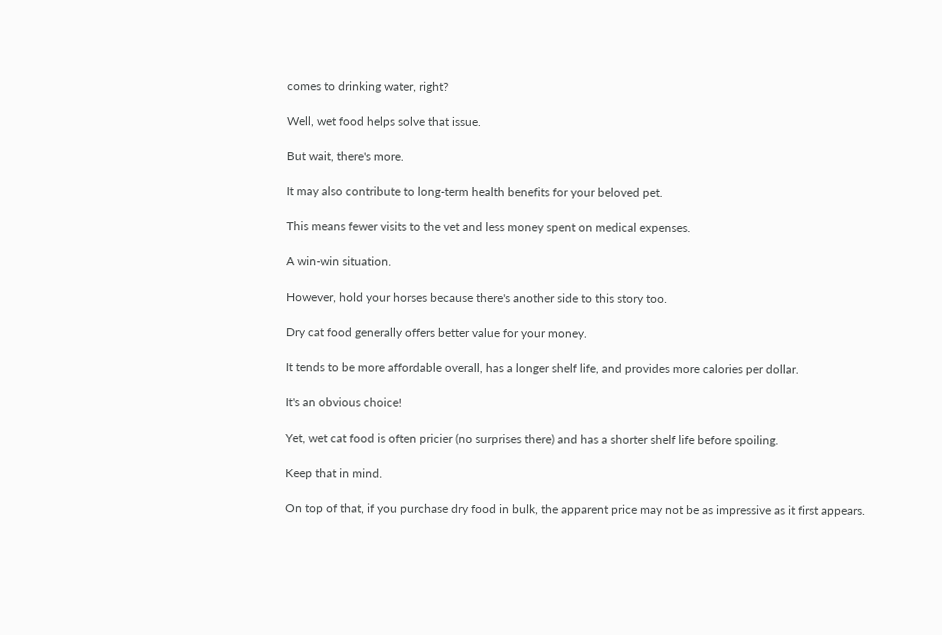comes to drinking water, right?

Well, wet food helps solve that issue.

But wait, there's more.

It may also contribute to long-term health benefits for your beloved pet.

This means fewer visits to the vet and less money spent on medical expenses.

A win-win situation.

However, hold your horses because there's another side to this story too.

Dry cat food generally offers better value for your money.

It tends to be more affordable overall, has a longer shelf life, and provides more calories per dollar.

It's an obvious choice!

Yet, wet cat food is often pricier (no surprises there) and has a shorter shelf life before spoiling.

Keep that in mind.

On top of that, if you purchase dry food in bulk, the apparent price may not be as impressive as it first appears.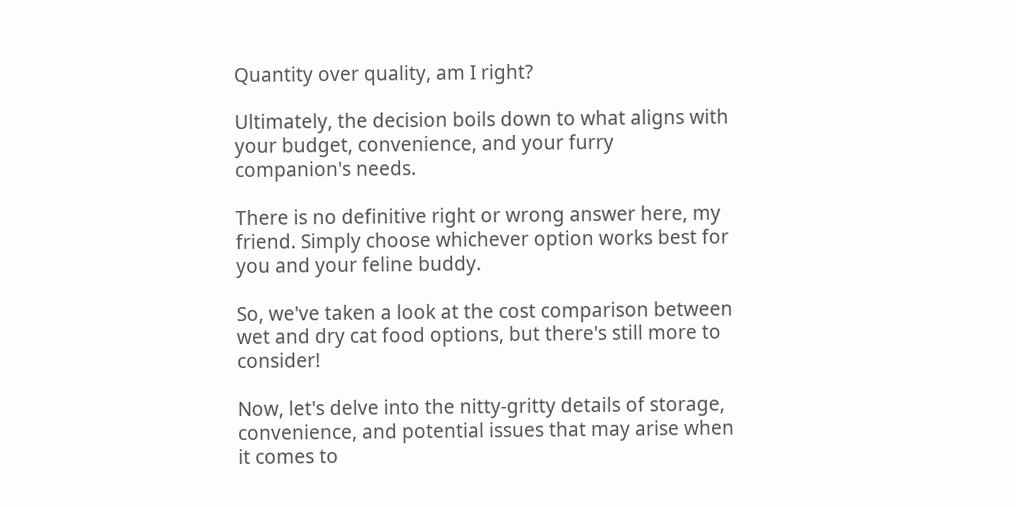Quantity over quality, am I right?

Ultimately, the decision boils down to what aligns with your budget, convenience, and your furry companion's needs.

There is no definitive right or wrong answer here, my friend. Simply choose whichever option works best for you and your feline buddy.

So, we've taken a look at the cost comparison between wet and dry cat food options, but there's still more to consider!

Now, let's delve into the nitty-gritty details of storage, convenience, and potential issues that may arise when it comes to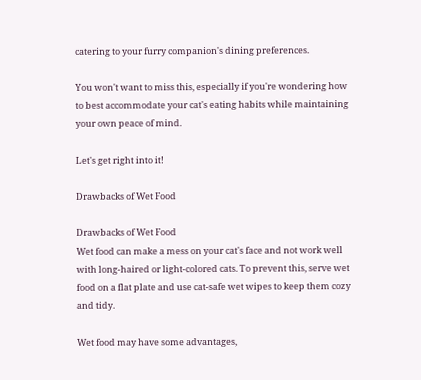catering to your furry companion's dining preferences.

You won't want to miss this, especially if you're wondering how to best accommodate your cat's eating habits while maintaining your own peace of mind.

Let's get right into it!

Drawbacks of Wet Food

Drawbacks of Wet Food
Wet food can make a mess on your cat's face and not work well with long-haired or light-colored cats. To prevent this, serve wet food on a flat plate and use cat-safe wet wipes to keep them cozy and tidy.

Wet food may have some advantages,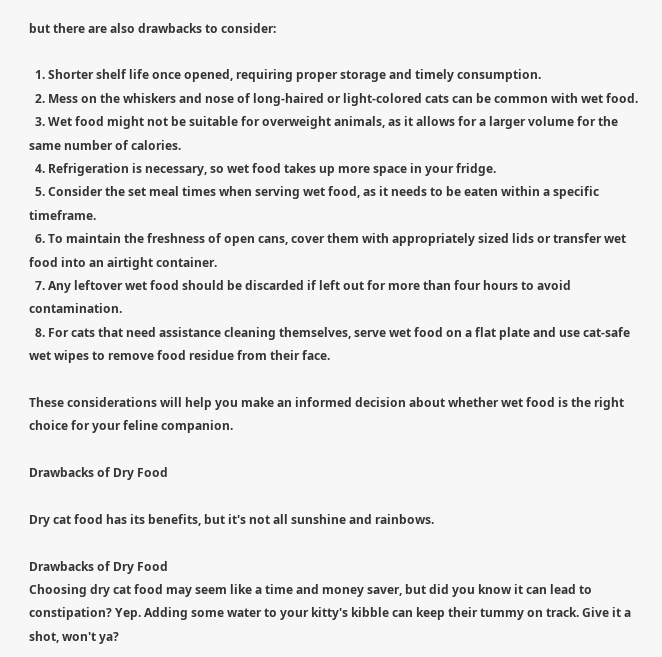but there are also drawbacks to consider:

  1. Shorter shelf life once opened, requiring proper storage and timely consumption.
  2. Mess on the whiskers and nose of long-haired or light-colored cats can be common with wet food.
  3. Wet food might not be suitable for overweight animals, as it allows for a larger volume for the same number of calories.
  4. Refrigeration is necessary, so wet food takes up more space in your fridge.
  5. Consider the set meal times when serving wet food, as it needs to be eaten within a specific timeframe.
  6. To maintain the freshness of open cans, cover them with appropriately sized lids or transfer wet food into an airtight container.
  7. Any leftover wet food should be discarded if left out for more than four hours to avoid contamination.
  8. For cats that need assistance cleaning themselves, serve wet food on a flat plate and use cat-safe wet wipes to remove food residue from their face.

These considerations will help you make an informed decision about whether wet food is the right choice for your feline companion.

Drawbacks of Dry Food

Dry cat food has its benefits, but it's not all sunshine and rainbows.

Drawbacks of Dry Food
Choosing dry cat food may seem like a time and money saver, but did you know it can lead to constipation? Yep. Adding some water to your kitty's kibble can keep their tummy on track. Give it a shot, won't ya?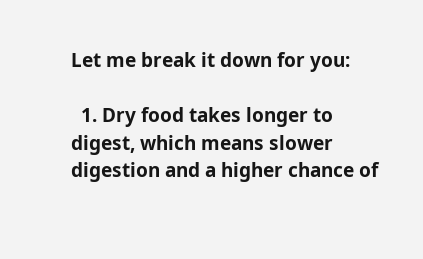Let me break it down for you:

  1. Dry food takes longer to digest, which means slower digestion and a higher chance of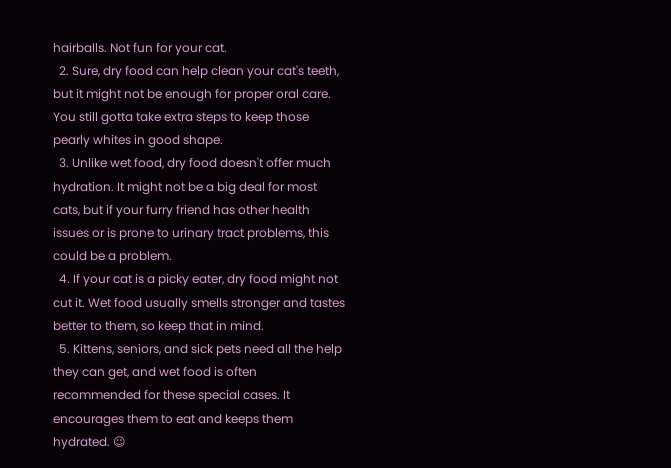hairballs. Not fun for your cat.
  2. Sure, dry food can help clean your cat's teeth, but it might not be enough for proper oral care. You still gotta take extra steps to keep those pearly whites in good shape.
  3. Unlike wet food, dry food doesn't offer much hydration. It might not be a big deal for most cats, but if your furry friend has other health issues or is prone to urinary tract problems, this could be a problem.
  4. If your cat is a picky eater, dry food might not cut it. Wet food usually smells stronger and tastes better to them, so keep that in mind.
  5. Kittens, seniors, and sick pets need all the help they can get, and wet food is often recommended for these special cases. It encourages them to eat and keeps them hydrated. ☺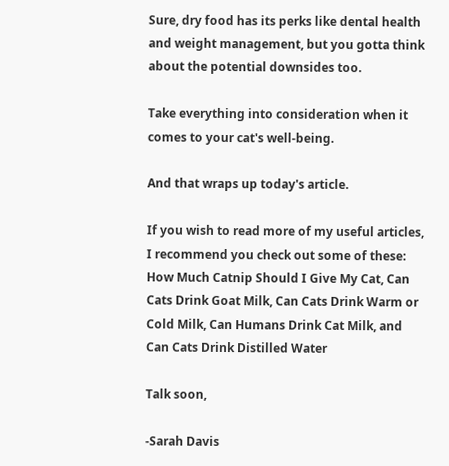Sure, dry food has its perks like dental health and weight management, but you gotta think about the potential downsides too.

Take everything into consideration when it comes to your cat's well-being.

And that wraps up today's article.

If you wish to read more of my useful articles, I recommend you check out some of these: How Much Catnip Should I Give My Cat, Can Cats Drink Goat Milk, Can Cats Drink Warm or Cold Milk, Can Humans Drink Cat Milk, and Can Cats Drink Distilled Water

Talk soon,

-Sarah Davis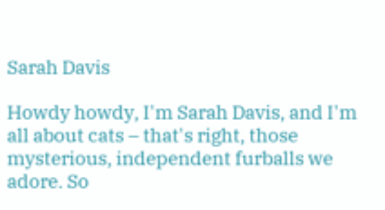Sarah Davis

Howdy howdy, I'm Sarah Davis, and I'm all about cats – that's right, those mysterious, independent furballs we adore. So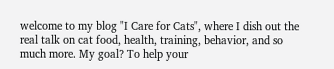welcome to my blog "I Care for Cats", where I dish out the real talk on cat food, health, training, behavior, and so much more. My goal? To help your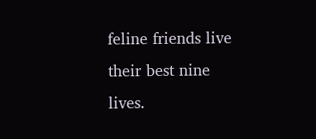feline friends live their best nine lives.